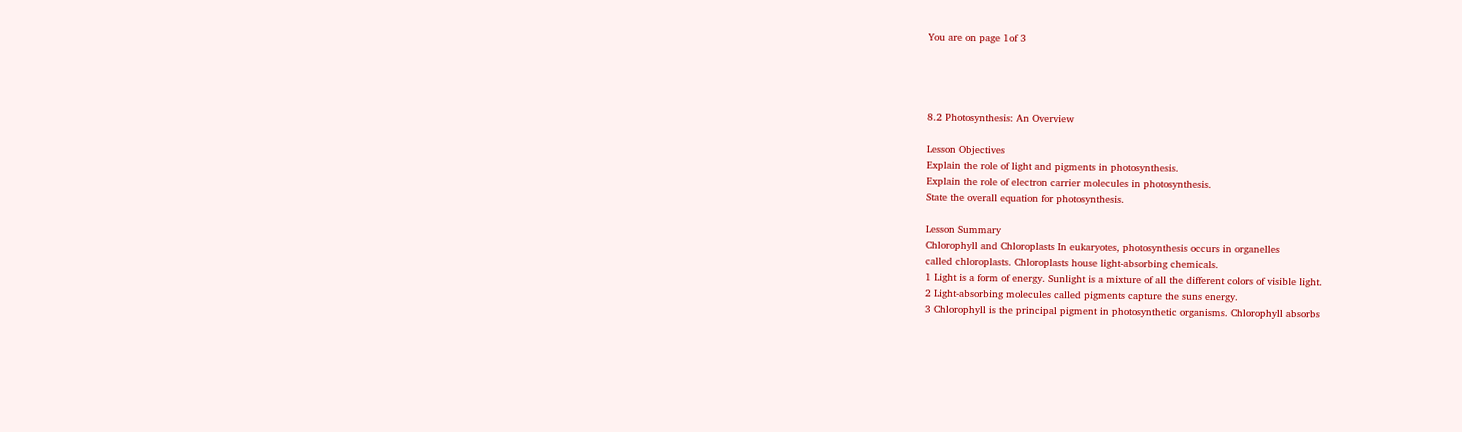You are on page 1of 3




8.2 Photosynthesis: An Overview

Lesson Objectives
Explain the role of light and pigments in photosynthesis.
Explain the role of electron carrier molecules in photosynthesis.
State the overall equation for photosynthesis.

Lesson Summary
Chlorophyll and Chloroplasts In eukaryotes, photosynthesis occurs in organelles
called chloroplasts. Chloroplasts house light-absorbing chemicals.
1 Light is a form of energy. Sunlight is a mixture of all the different colors of visible light.
2 Light-absorbing molecules called pigments capture the suns energy.
3 Chlorophyll is the principal pigment in photosynthetic organisms. Chlorophyll absorbs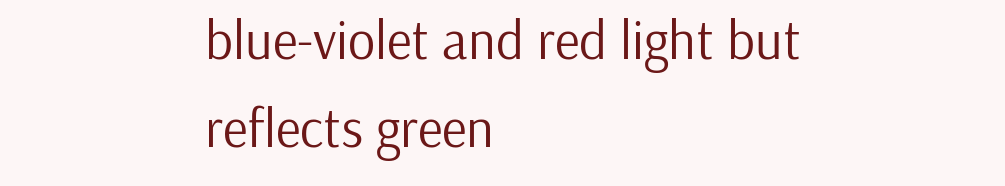blue-violet and red light but reflects green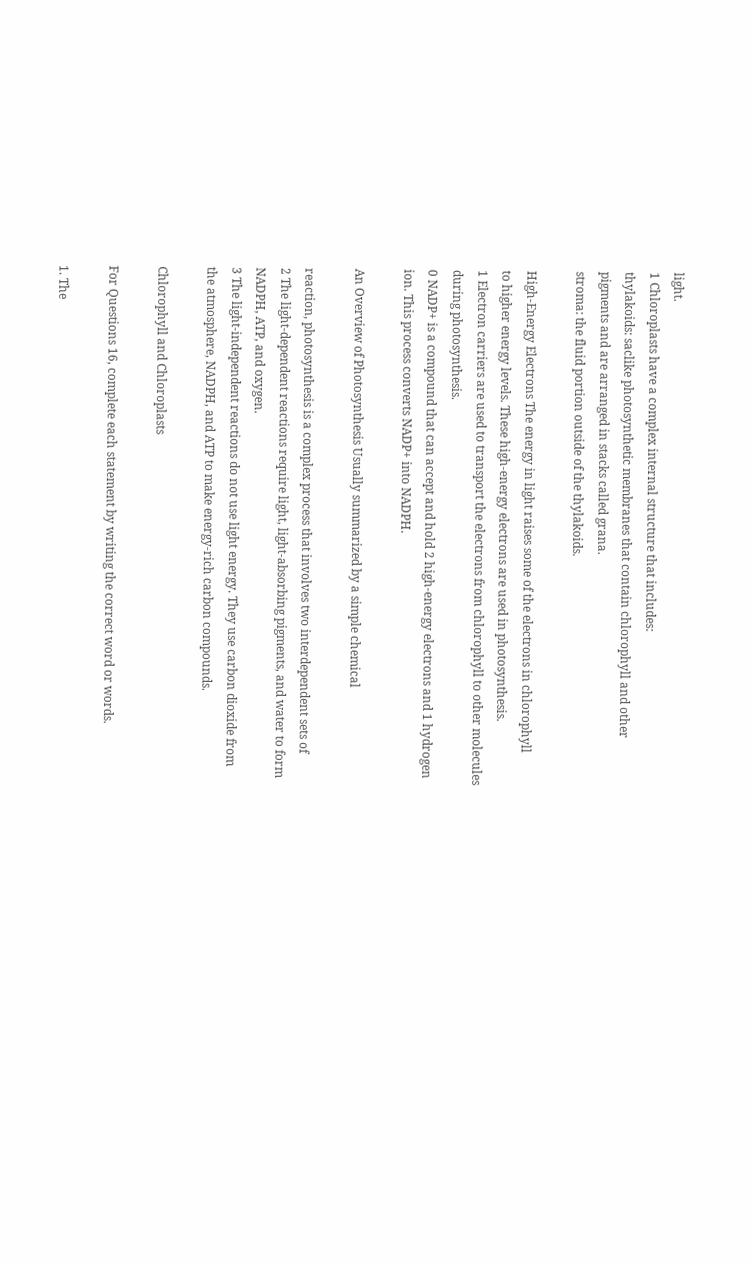light.
1 Chloroplasts have a complex internal structure that includes:
thylakoids: saclike photosynthetic membranes that contain chlorophyll and other
pigments and are arranged in stacks called grana.
stroma: the fluid portion outside of the thylakoids.

High-Energy Electrons The energy in light raises some of the electrons in chlorophyll
to higher energy levels. These high-energy electrons are used in photosynthesis.
1 Electron carriers are used to transport the electrons from chlorophyll to other molecules
during photosynthesis.
0 NADP+ is a compound that can accept and hold 2 high-energy electrons and 1 hydrogen
ion. This process converts NADP+ into NADPH.

An Overview of Photosynthesis Usually summarized by a simple chemical

reaction, photosynthesis is a complex process that involves two interdependent sets of
2 The light-dependent reactions require light, light-absorbing pigments, and water to form
NADPH, ATP, and oxygen.
3 The light-independent reactions do not use light energy. They use carbon dioxide from
the atmosphere, NADPH, and ATP to make energy-rich carbon compounds.

Chlorophyll and Chloroplasts

For Questions 16, complete each statement by writing the correct word or words.

1. The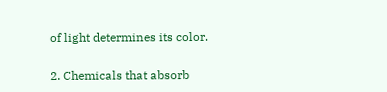of light determines its color.

2. Chemicals that absorb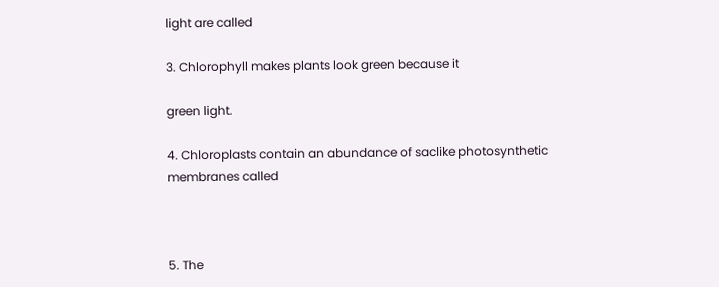light are called

3. Chlorophyll makes plants look green because it

green light.

4. Chloroplasts contain an abundance of saclike photosynthetic membranes called



5. The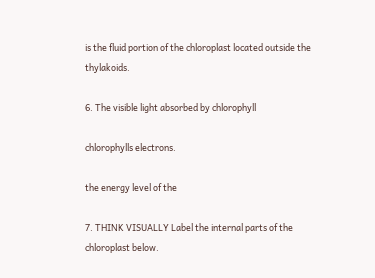is the fluid portion of the chloroplast located outside the thylakoids.

6. The visible light absorbed by chlorophyll

chlorophylls electrons.

the energy level of the

7. THINK VISUALLY Label the internal parts of the chloroplast below.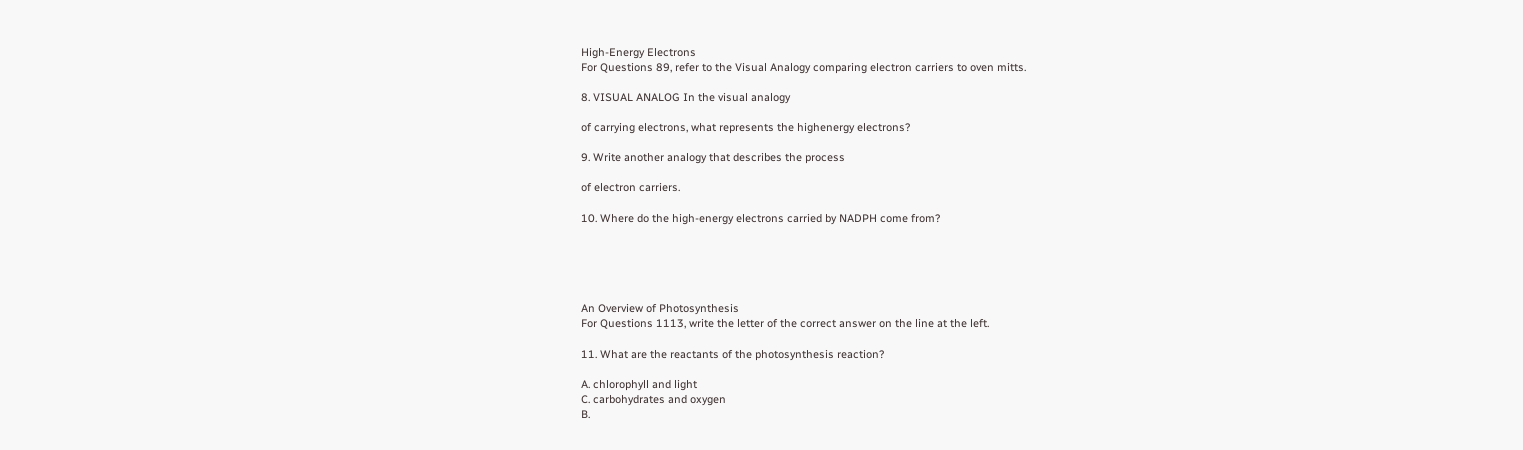High-Energy Electrons
For Questions 89, refer to the Visual Analogy comparing electron carriers to oven mitts.

8. VISUAL ANALOG In the visual analogy

of carrying electrons, what represents the highenergy electrons?

9. Write another analogy that describes the process

of electron carriers.

10. Where do the high-energy electrons carried by NADPH come from?





An Overview of Photosynthesis
For Questions 1113, write the letter of the correct answer on the line at the left.

11. What are the reactants of the photosynthesis reaction?

A. chlorophyll and light
C. carbohydrates and oxygen
B.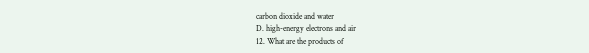carbon dioxide and water
D. high-energy electrons and air
12. What are the products of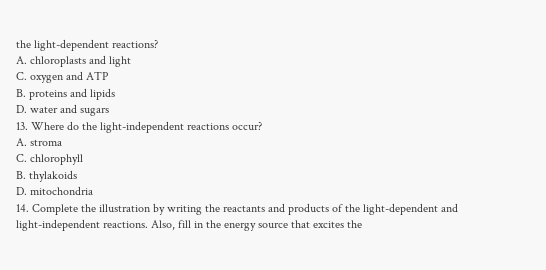the light-dependent reactions?
A. chloroplasts and light
C. oxygen and ATP
B. proteins and lipids
D. water and sugars
13. Where do the light-independent reactions occur?
A. stroma
C. chlorophyll
B. thylakoids
D. mitochondria
14. Complete the illustration by writing the reactants and products of the light-dependent and
light-independent reactions. Also, fill in the energy source that excites the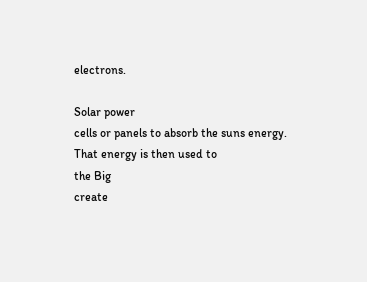electrons.

Solar power
cells or panels to absorb the suns energy. That energy is then used to
the Big
create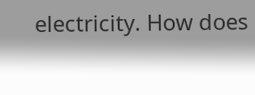electricity. How does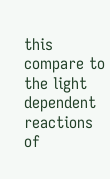this compare to the light dependent reactions of